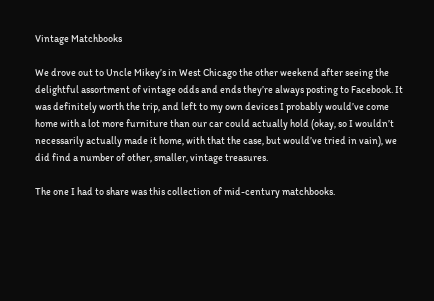Vintage Matchbooks

We drove out to Uncle Mikey’s in West Chicago the other weekend after seeing the delightful assortment of vintage odds and ends they’re always posting to Facebook. It was definitely worth the trip, and left to my own devices I probably would’ve come home with a lot more furniture than our car could actually hold (okay, so I wouldn’t necessarily actually made it home, with that the case, but would’ve tried in vain), we did find a number of other, smaller, vintage treasures.

The one I had to share was this collection of mid-century matchbooks.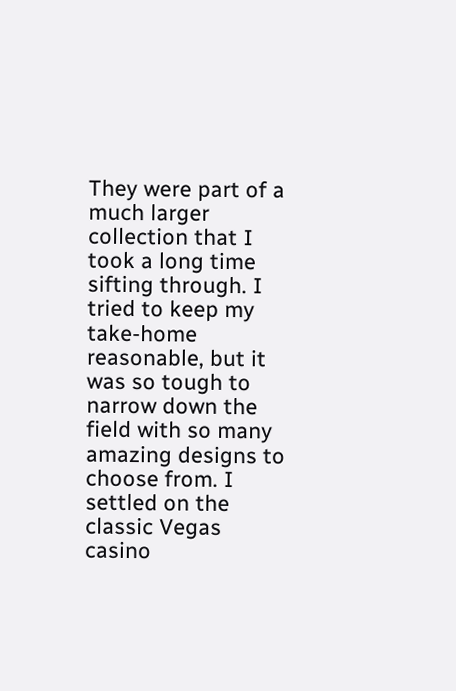They were part of a much larger collection that I took a long time sifting through. I tried to keep my take-home reasonable, but it was so tough to narrow down the field with so many amazing designs to choose from. I settled on the classic Vegas casino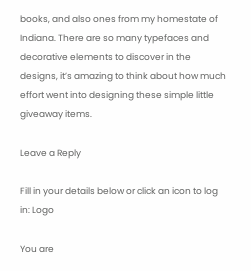books, and also ones from my homestate of Indiana. There are so many typefaces and decorative elements to discover in the designs, it’s amazing to think about how much effort went into designing these simple little giveaway items.

Leave a Reply

Fill in your details below or click an icon to log in: Logo

You are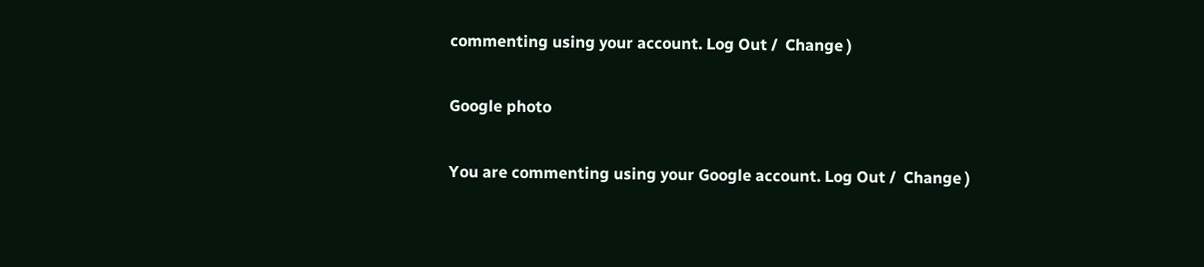commenting using your account. Log Out /  Change )

Google photo

You are commenting using your Google account. Log Out /  Change )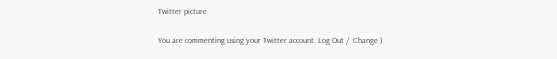Twitter picture

You are commenting using your Twitter account. Log Out /  Change )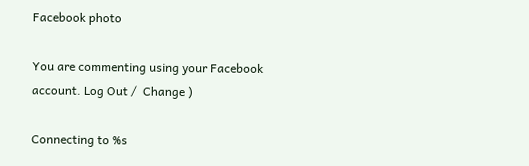Facebook photo

You are commenting using your Facebook account. Log Out /  Change )

Connecting to %s